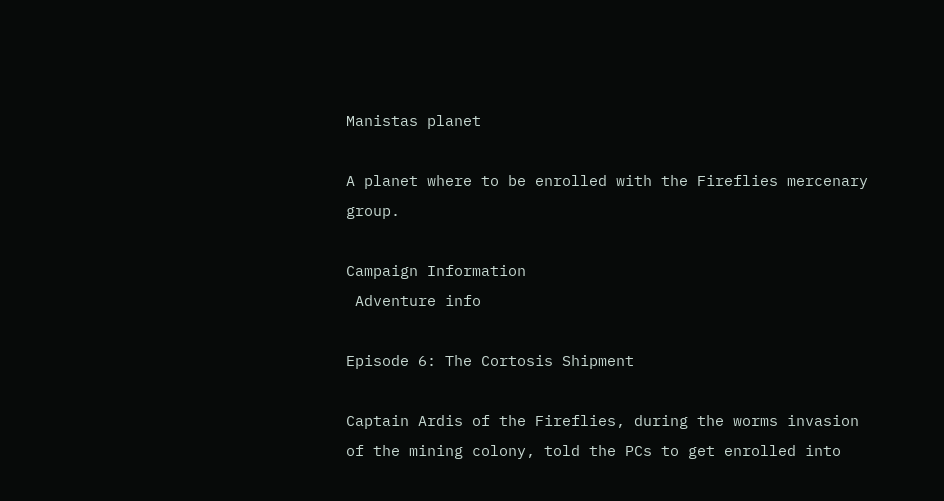Manistas planet

A planet where to be enrolled with the Fireflies mercenary group.

Campaign Information
 Adventure info

Episode 6: The Cortosis Shipment

Captain Ardis of the Fireflies, during the worms invasion of the mining colony, told the PCs to get enrolled into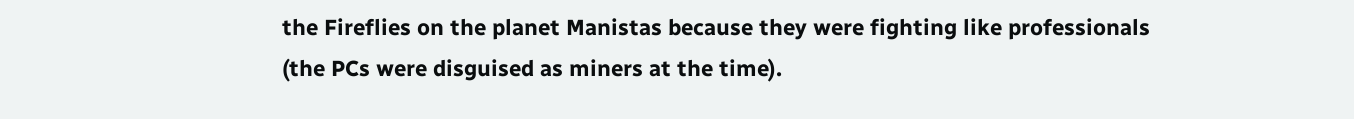the Fireflies on the planet Manistas because they were fighting like professionals (the PCs were disguised as miners at the time).